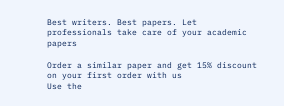Best writers. Best papers. Let professionals take care of your academic papers

Order a similar paper and get 15% discount on your first order with us
Use the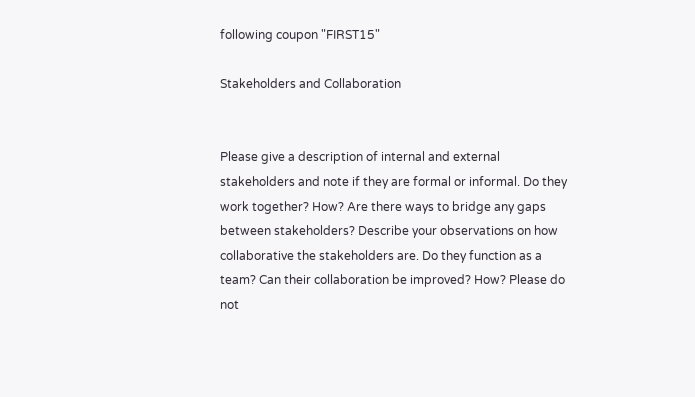following coupon "FIRST15"

Stakeholders and Collaboration


Please give a description of internal and external stakeholders and note if they are formal or informal. Do they work together? How? Are there ways to bridge any gaps between stakeholders? Describe your observations on how collaborative the stakeholders are. Do they function as a team? Can their collaboration be improved? How? Please do not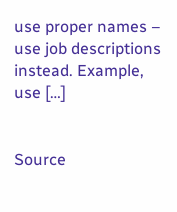use proper names – use job descriptions instead. Example, use […]


Source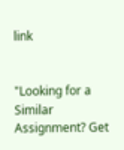link


"Looking for a Similar Assignment? Get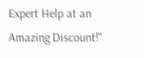Expert Help at an Amazing Discount!"